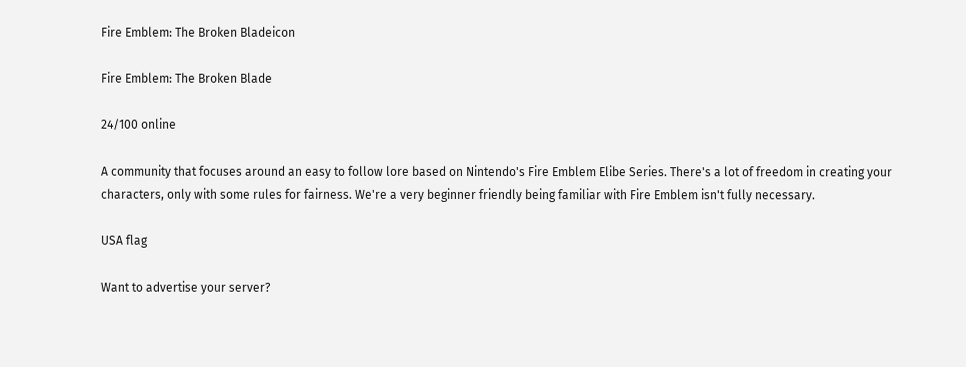Fire Emblem: The Broken Bladeicon

Fire Emblem: The Broken Blade

24/100 online

A community that focuses around an easy to follow lore based on Nintendo's Fire Emblem Elibe Series. There's a lot of freedom in creating your characters, only with some rules for fairness. We're a very beginner friendly being familiar with Fire Emblem isn't fully necessary.

USA flag

Want to advertise your server?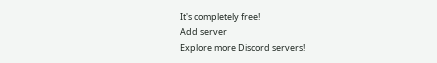It's completely free!
Add server
Explore more Discord servers!